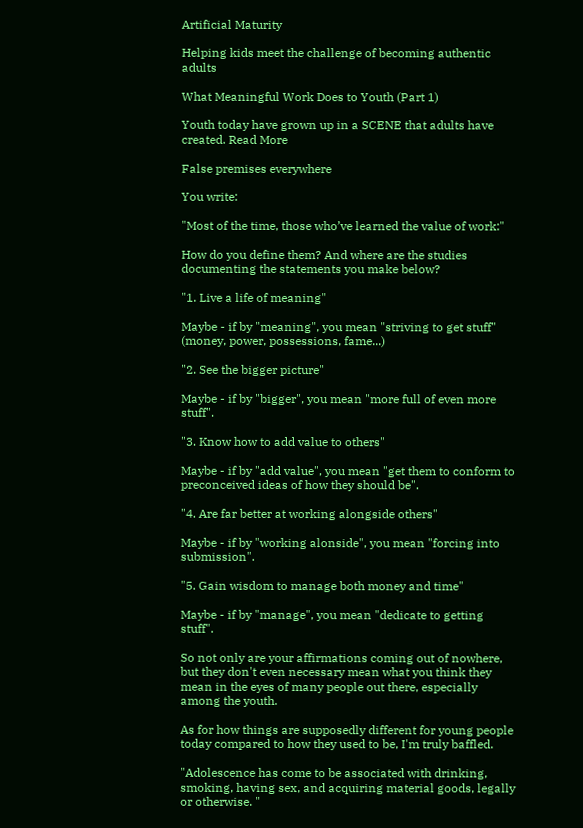Artificial Maturity

Helping kids meet the challenge of becoming authentic adults

What Meaningful Work Does to Youth (Part 1)

Youth today have grown up in a SCENE that adults have created. Read More

False premises everywhere

You write:

"Most of the time, those who’ve learned the value of work:"

How do you define them? And where are the studies documenting the statements you make below?

"1. Live a life of meaning"

Maybe - if by "meaning", you mean "striving to get stuff" (money, power, possessions, fame...)

"2. See the bigger picture"

Maybe - if by "bigger", you mean "more full of even more stuff".

"3. Know how to add value to others"

Maybe - if by "add value", you mean "get them to conform to preconceived ideas of how they should be".

"4. Are far better at working alongside others"

Maybe - if by "working alonside", you mean "forcing into submission".

"5. Gain wisdom to manage both money and time"

Maybe - if by "manage", you mean "dedicate to getting stuff".

So not only are your affirmations coming out of nowhere, but they don't even necessary mean what you think they mean in the eyes of many people out there, especially among the youth.

As for how things are supposedly different for young people today compared to how they used to be, I'm truly baffled.

"Adolescence has come to be associated with drinking, smoking, having sex, and acquiring material goods, legally or otherwise. "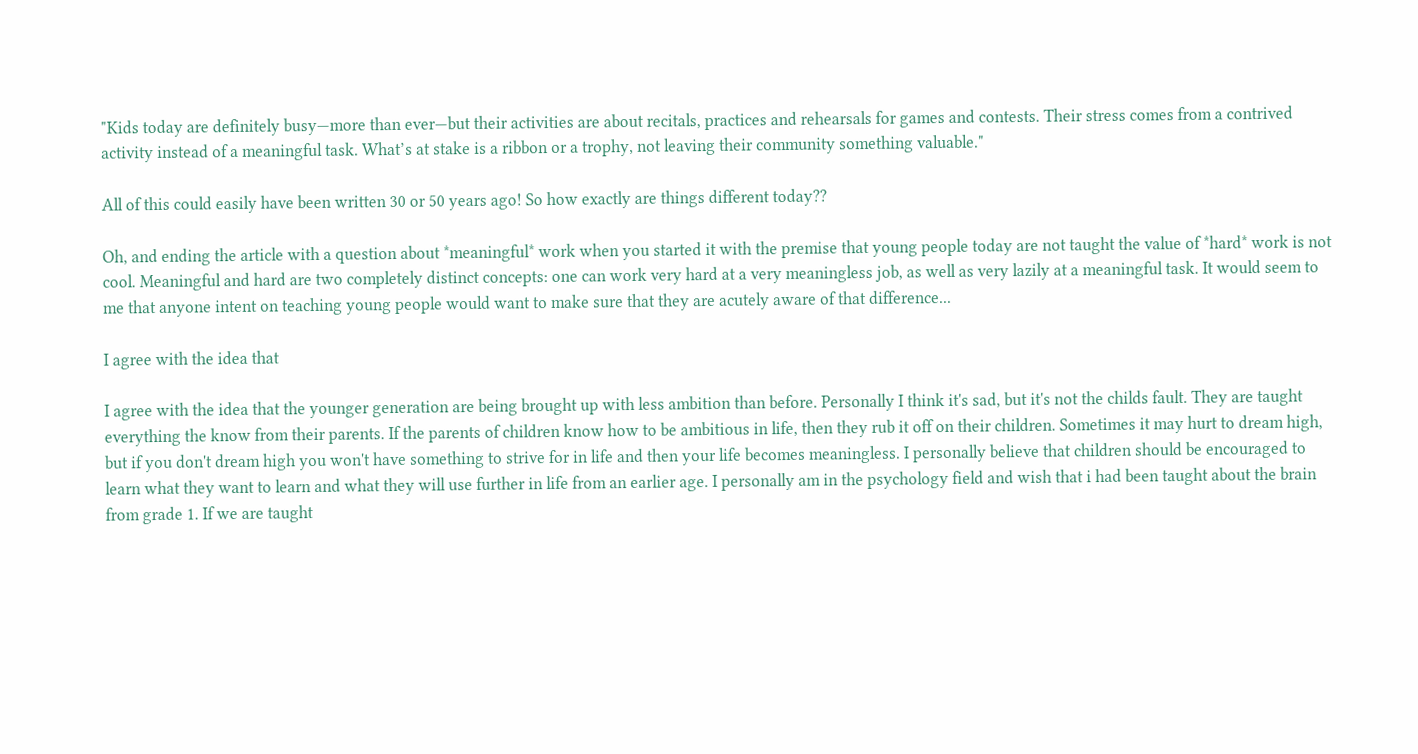"Kids today are definitely busy—more than ever—but their activities are about recitals, practices and rehearsals for games and contests. Their stress comes from a contrived activity instead of a meaningful task. What’s at stake is a ribbon or a trophy, not leaving their community something valuable."

All of this could easily have been written 30 or 50 years ago! So how exactly are things different today??

Oh, and ending the article with a question about *meaningful* work when you started it with the premise that young people today are not taught the value of *hard* work is not cool. Meaningful and hard are two completely distinct concepts: one can work very hard at a very meaningless job, as well as very lazily at a meaningful task. It would seem to me that anyone intent on teaching young people would want to make sure that they are acutely aware of that difference...

I agree with the idea that

I agree with the idea that the younger generation are being brought up with less ambition than before. Personally I think it's sad, but it's not the childs fault. They are taught everything the know from their parents. If the parents of children know how to be ambitious in life, then they rub it off on their children. Sometimes it may hurt to dream high, but if you don't dream high you won't have something to strive for in life and then your life becomes meaningless. I personally believe that children should be encouraged to learn what they want to learn and what they will use further in life from an earlier age. I personally am in the psychology field and wish that i had been taught about the brain from grade 1. If we are taught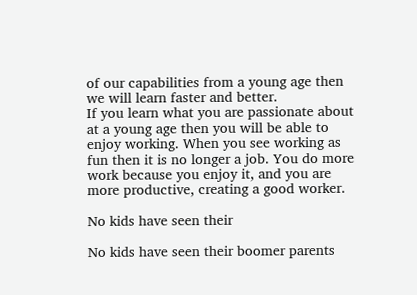of our capabilities from a young age then we will learn faster and better.
If you learn what you are passionate about at a young age then you will be able to enjoy working. When you see working as fun then it is no longer a job. You do more work because you enjoy it, and you are more productive, creating a good worker.

No kids have seen their

No kids have seen their boomer parents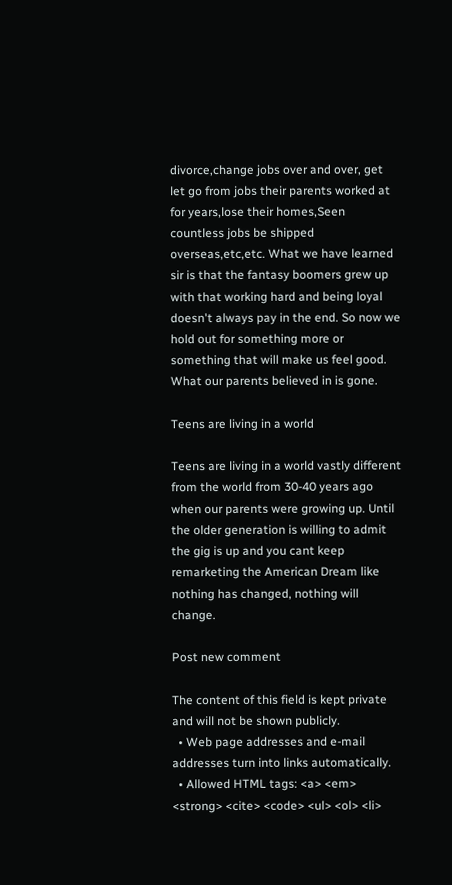divorce,change jobs over and over, get let go from jobs their parents worked at for years,lose their homes,Seen countless jobs be shipped overseas,etc,etc. What we have learned sir is that the fantasy boomers grew up with that working hard and being loyal doesn't always pay in the end. So now we hold out for something more or something that will make us feel good. What our parents believed in is gone.

Teens are living in a world

Teens are living in a world vastly different from the world from 30-40 years ago when our parents were growing up. Until the older generation is willing to admit the gig is up and you cant keep remarketing the American Dream like nothing has changed, nothing will change.

Post new comment

The content of this field is kept private and will not be shown publicly.
  • Web page addresses and e-mail addresses turn into links automatically.
  • Allowed HTML tags: <a> <em> <strong> <cite> <code> <ul> <ol> <li>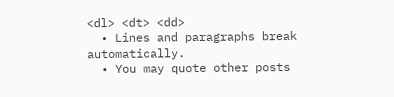<dl> <dt> <dd>
  • Lines and paragraphs break automatically.
  • You may quote other posts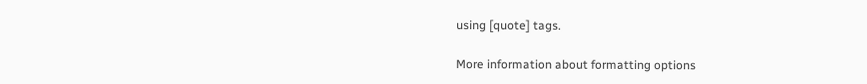using [quote] tags.

More information about formatting options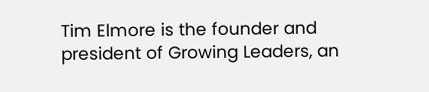Tim Elmore is the founder and president of Growing Leaders, an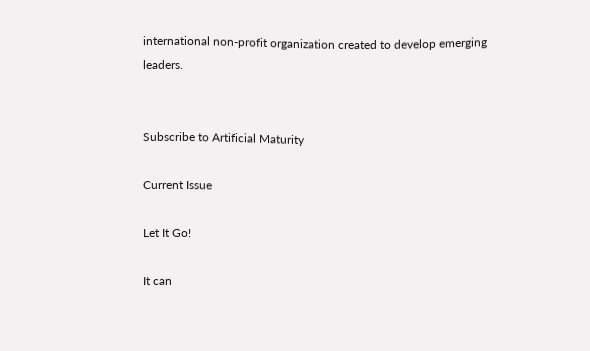international non-profit organization created to develop emerging leaders.


Subscribe to Artificial Maturity

Current Issue

Let It Go!

It can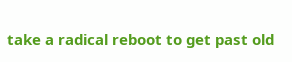take a radical reboot to get past old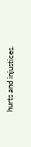hurts and injustices.